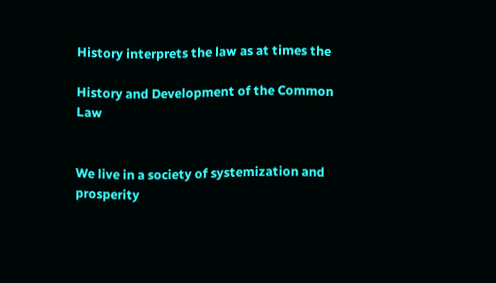History interprets the law as at times the

History and Development of the Common Law


We live in a society of systemization and prosperity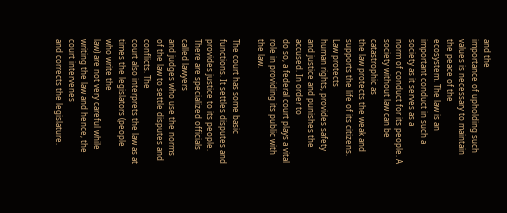and the
importance of upholding such values is necessary to maintain the peace of the
ecosystem. The law is an important conduct in such a society as it serves as a
norm of conduct for its people. A society without law can be catastrophic as
the law protects the weak and supports the life of its citizens. Law protects
human rights, provides safety and justice and punishes the accused. In order to
do so, a federal court plays a vital role in providing its public with the law.

The court has some basic functions. It settles disputes and
provides justice to its people. There are specialized officials called lawyers
and judges who use the norms of the law to settle disputes and conflicts. The
court also interprets the law as at times the legislators (people who write the
law) are not very careful while writing the law and hence, the court intervenes
and corrects the legislature.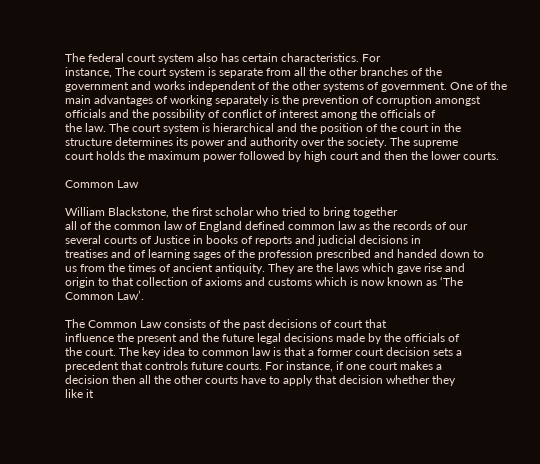The federal court system also has certain characteristics. For
instance, The court system is separate from all the other branches of the
government and works independent of the other systems of government. One of the
main advantages of working separately is the prevention of corruption amongst
officials and the possibility of conflict of interest among the officials of
the law. The court system is hierarchical and the position of the court in the
structure determines its power and authority over the society. The supreme
court holds the maximum power followed by high court and then the lower courts.

Common Law

William Blackstone, the first scholar who tried to bring together
all of the common law of England defined common law as the records of our
several courts of Justice in books of reports and judicial decisions in
treatises and of learning sages of the profession prescribed and handed down to
us from the times of ancient antiquity. They are the laws which gave rise and
origin to that collection of axioms and customs which is now known as ‘The
Common Law’.

The Common Law consists of the past decisions of court that
influence the present and the future legal decisions made by the officials of
the court. The key idea to common law is that a former court decision sets a
precedent that controls future courts. For instance, if one court makes a
decision then all the other courts have to apply that decision whether they
like it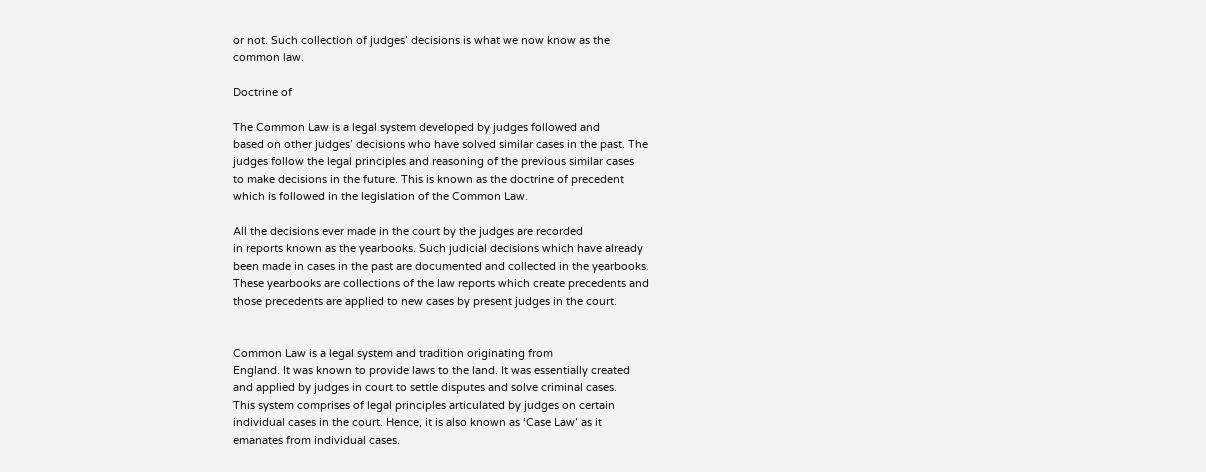or not. Such collection of judges’ decisions is what we now know as the
common law.

Doctrine of

The Common Law is a legal system developed by judges followed and
based on other judges’ decisions who have solved similar cases in the past. The
judges follow the legal principles and reasoning of the previous similar cases
to make decisions in the future. This is known as the doctrine of precedent
which is followed in the legislation of the Common Law.

All the decisions ever made in the court by the judges are recorded
in reports known as the yearbooks. Such judicial decisions which have already
been made in cases in the past are documented and collected in the yearbooks.
These yearbooks are collections of the law reports which create precedents and
those precedents are applied to new cases by present judges in the court.


Common Law is a legal system and tradition originating from
England. It was known to provide laws to the land. It was essentially created
and applied by judges in court to settle disputes and solve criminal cases.
This system comprises of legal principles articulated by judges on certain
individual cases in the court. Hence, it is also known as ‘Case Law’ as it
emanates from individual cases.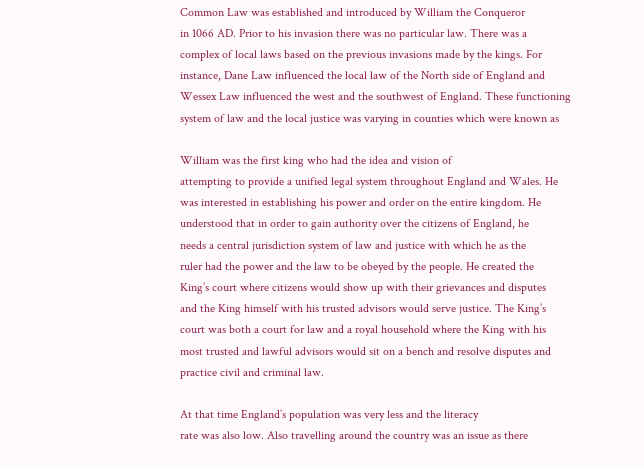Common Law was established and introduced by William the Conqueror
in 1066 AD. Prior to his invasion there was no particular law. There was a
complex of local laws based on the previous invasions made by the kings. For
instance, Dane Law influenced the local law of the North side of England and
Wessex Law influenced the west and the southwest of England. These functioning
system of law and the local justice was varying in counties which were known as

William was the first king who had the idea and vision of
attempting to provide a unified legal system throughout England and Wales. He
was interested in establishing his power and order on the entire kingdom. He
understood that in order to gain authority over the citizens of England, he
needs a central jurisdiction system of law and justice with which he as the
ruler had the power and the law to be obeyed by the people. He created the
King’s court where citizens would show up with their grievances and disputes
and the King himself with his trusted advisors would serve justice. The King’s
court was both a court for law and a royal household where the King with his
most trusted and lawful advisors would sit on a bench and resolve disputes and
practice civil and criminal law.

At that time England’s population was very less and the literacy
rate was also low. Also travelling around the country was an issue as there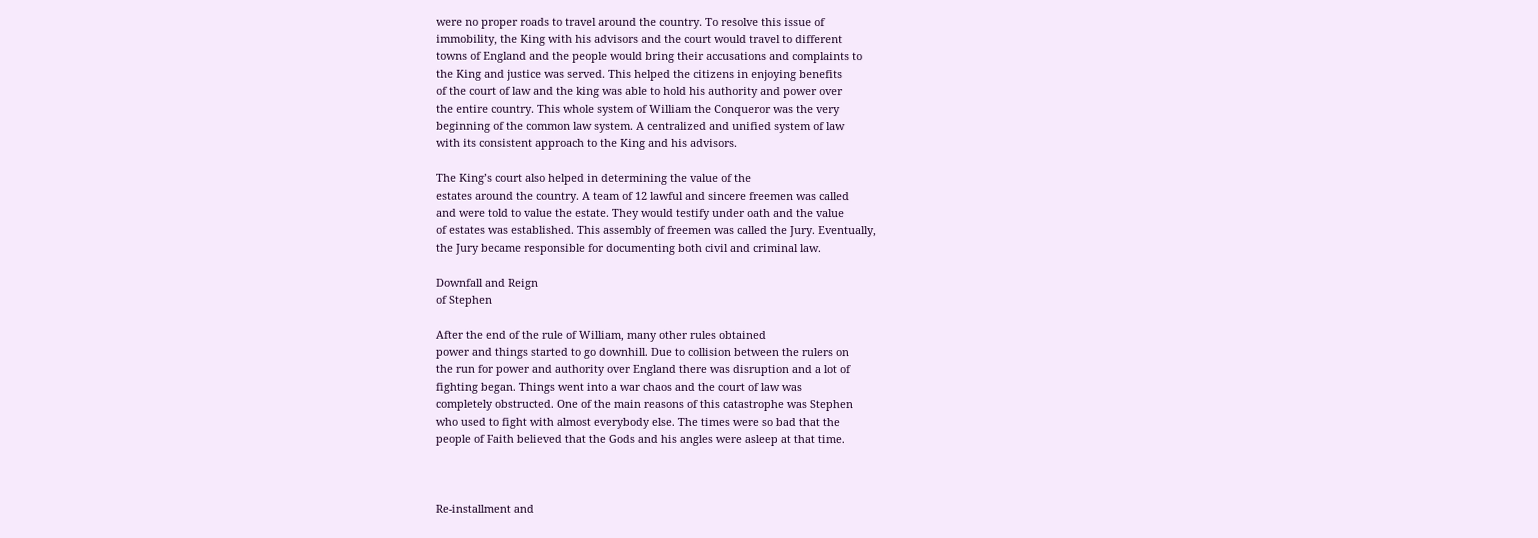were no proper roads to travel around the country. To resolve this issue of
immobility, the King with his advisors and the court would travel to different
towns of England and the people would bring their accusations and complaints to
the King and justice was served. This helped the citizens in enjoying benefits
of the court of law and the king was able to hold his authority and power over
the entire country. This whole system of William the Conqueror was the very
beginning of the common law system. A centralized and unified system of law
with its consistent approach to the King and his advisors.

The King’s court also helped in determining the value of the
estates around the country. A team of 12 lawful and sincere freemen was called
and were told to value the estate. They would testify under oath and the value
of estates was established. This assembly of freemen was called the Jury. Eventually,
the Jury became responsible for documenting both civil and criminal law.

Downfall and Reign
of Stephen

After the end of the rule of William, many other rules obtained
power and things started to go downhill. Due to collision between the rulers on
the run for power and authority over England there was disruption and a lot of
fighting began. Things went into a war chaos and the court of law was
completely obstructed. One of the main reasons of this catastrophe was Stephen
who used to fight with almost everybody else. The times were so bad that the
people of Faith believed that the Gods and his angles were asleep at that time.



Re-installment and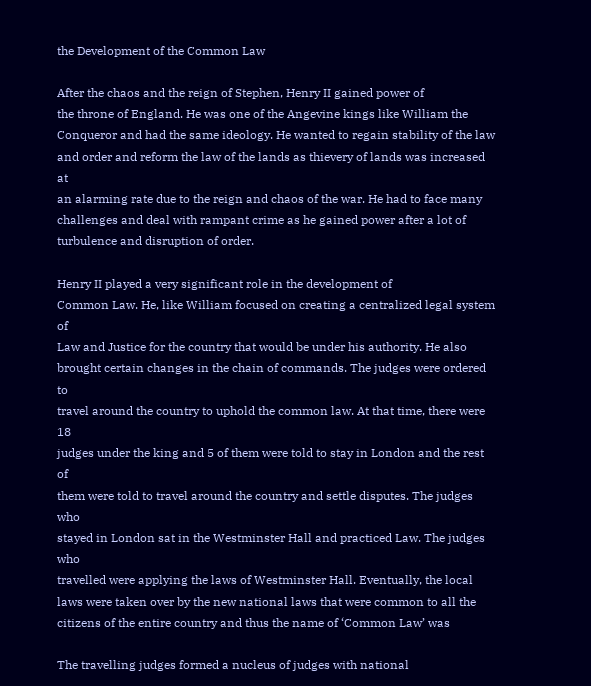the Development of the Common Law

After the chaos and the reign of Stephen, Henry II gained power of
the throne of England. He was one of the Angevine kings like William the
Conqueror and had the same ideology. He wanted to regain stability of the law
and order and reform the law of the lands as thievery of lands was increased at
an alarming rate due to the reign and chaos of the war. He had to face many
challenges and deal with rampant crime as he gained power after a lot of
turbulence and disruption of order.

Henry II played a very significant role in the development of
Common Law. He, like William focused on creating a centralized legal system of
Law and Justice for the country that would be under his authority. He also
brought certain changes in the chain of commands. The judges were ordered to
travel around the country to uphold the common law. At that time, there were 18
judges under the king and 5 of them were told to stay in London and the rest of
them were told to travel around the country and settle disputes. The judges who
stayed in London sat in the Westminster Hall and practiced Law. The judges who
travelled were applying the laws of Westminster Hall. Eventually, the local
laws were taken over by the new national laws that were common to all the
citizens of the entire country and thus the name of ‘Common Law’ was

The travelling judges formed a nucleus of judges with national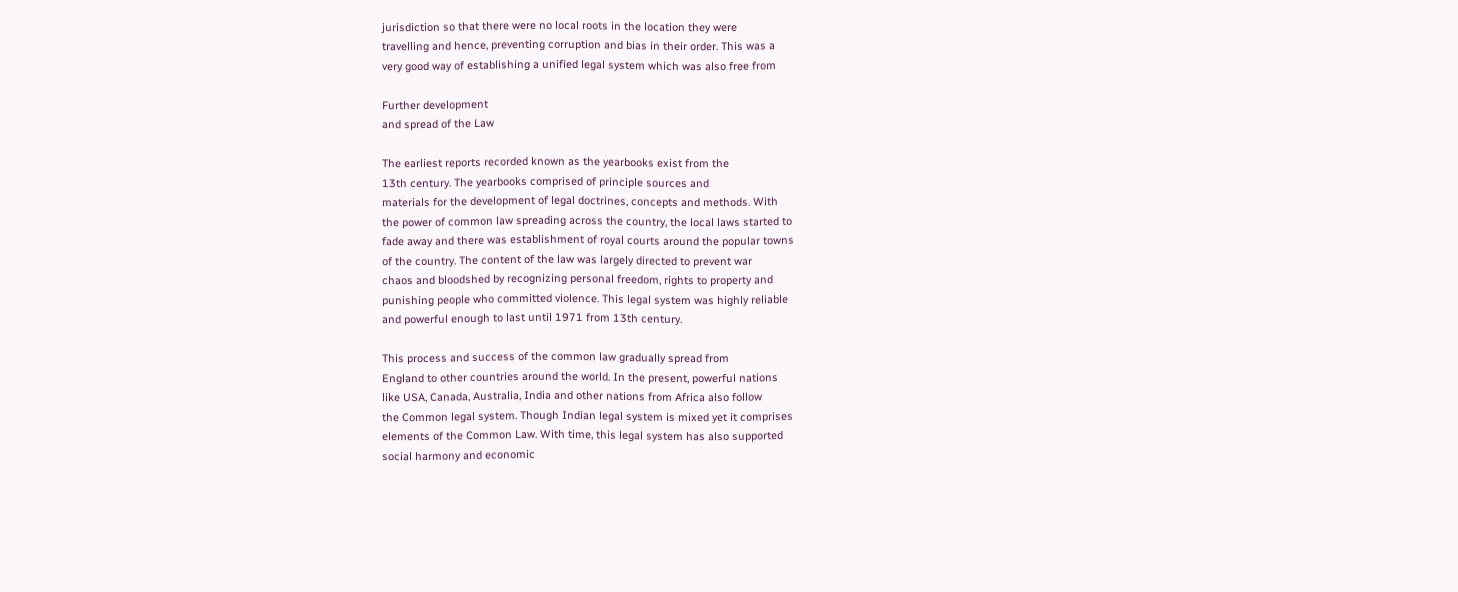jurisdiction so that there were no local roots in the location they were
travelling and hence, preventing corruption and bias in their order. This was a
very good way of establishing a unified legal system which was also free from

Further development
and spread of the Law

The earliest reports recorded known as the yearbooks exist from the
13th century. The yearbooks comprised of principle sources and
materials for the development of legal doctrines, concepts and methods. With
the power of common law spreading across the country, the local laws started to
fade away and there was establishment of royal courts around the popular towns
of the country. The content of the law was largely directed to prevent war
chaos and bloodshed by recognizing personal freedom, rights to property and
punishing people who committed violence. This legal system was highly reliable
and powerful enough to last until 1971 from 13th century.

This process and success of the common law gradually spread from
England to other countries around the world. In the present, powerful nations
like USA, Canada, Australia, India and other nations from Africa also follow
the Common legal system. Though Indian legal system is mixed yet it comprises
elements of the Common Law. With time, this legal system has also supported
social harmony and economic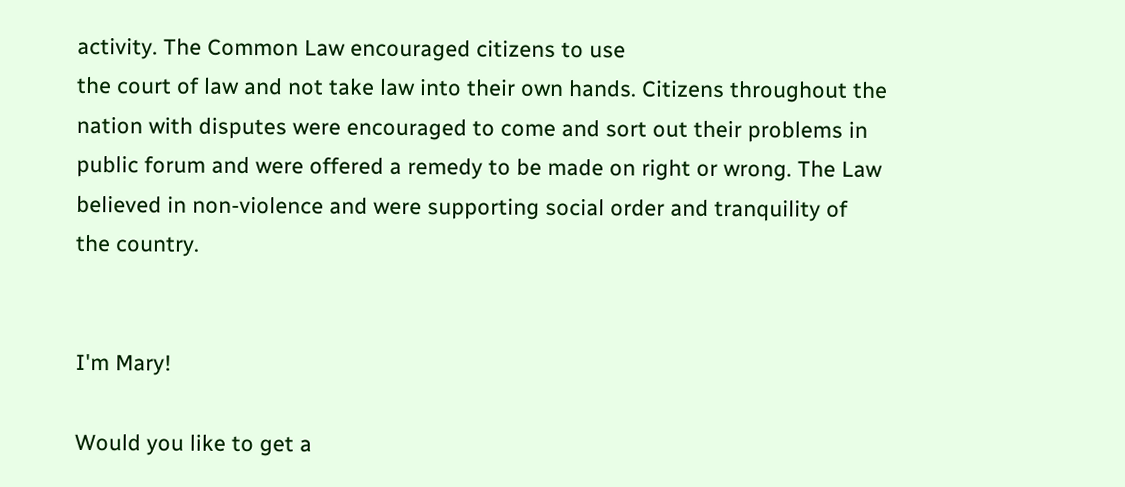activity. The Common Law encouraged citizens to use
the court of law and not take law into their own hands. Citizens throughout the
nation with disputes were encouraged to come and sort out their problems in
public forum and were offered a remedy to be made on right or wrong. The Law
believed in non-violence and were supporting social order and tranquility of
the country.


I'm Mary!

Would you like to get a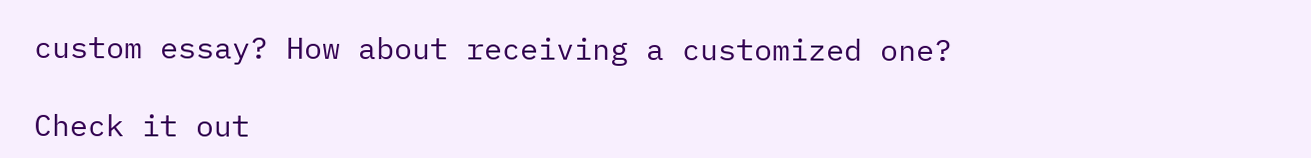custom essay? How about receiving a customized one?

Check it out